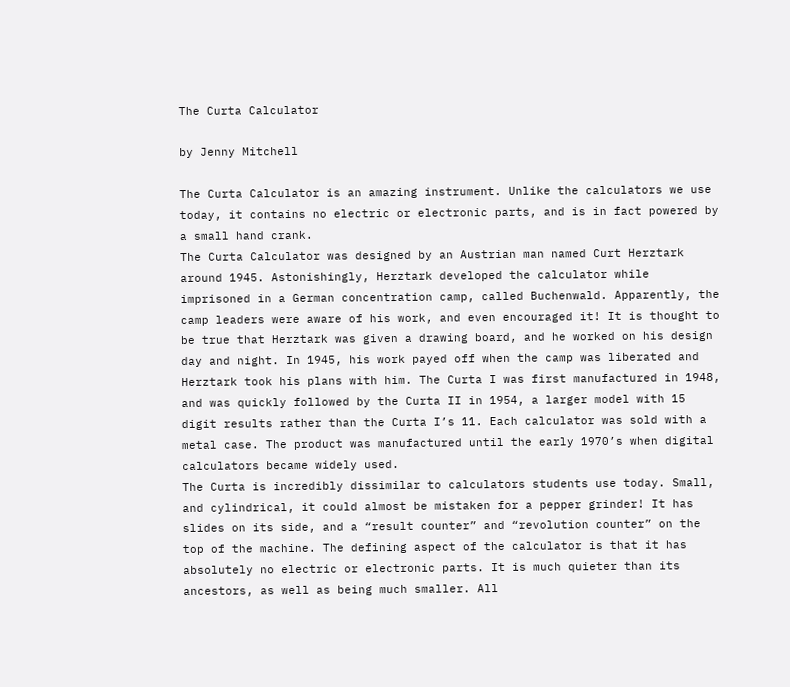The Curta Calculator

by Jenny Mitchell

The Curta Calculator is an amazing instrument. Unlike the calculators we use today, it contains no electric or electronic parts, and is in fact powered by a small hand crank.
The Curta Calculator was designed by an Austrian man named Curt Herztark around 1945. Astonishingly, Herztark developed the calculator while imprisoned in a German concentration camp, called Buchenwald. Apparently, the camp leaders were aware of his work, and even encouraged it! It is thought to be true that Herztark was given a drawing board, and he worked on his design day and night. In 1945, his work payed off when the camp was liberated and Herztark took his plans with him. The Curta I was first manufactured in 1948, and was quickly followed by the Curta II in 1954, a larger model with 15 digit results rather than the Curta I’s 11. Each calculator was sold with a metal case. The product was manufactured until the early 1970’s when digital calculators became widely used.
The Curta is incredibly dissimilar to calculators students use today. Small, and cylindrical, it could almost be mistaken for a pepper grinder! It has slides on its side, and a “result counter” and “revolution counter” on the top of the machine. The defining aspect of the calculator is that it has absolutely no electric or electronic parts. It is much quieter than its ancestors, as well as being much smaller. All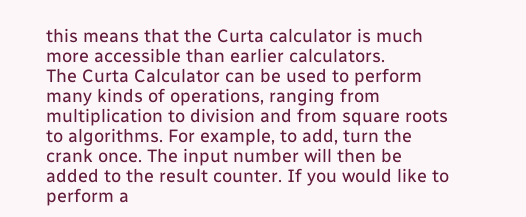this means that the Curta calculator is much more accessible than earlier calculators.
The Curta Calculator can be used to perform many kinds of operations, ranging from multiplication to division and from square roots to algorithms. For example, to add, turn the crank once. The input number will then be added to the result counter. If you would like to perform a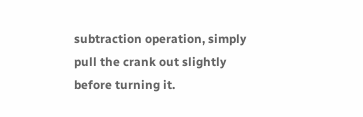subtraction operation, simply pull the crank out slightly before turning it.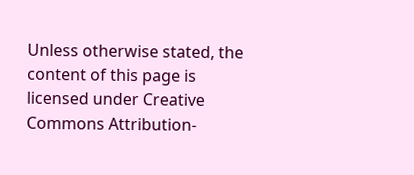Unless otherwise stated, the content of this page is licensed under Creative Commons Attribution-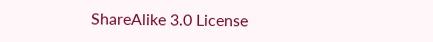ShareAlike 3.0 License